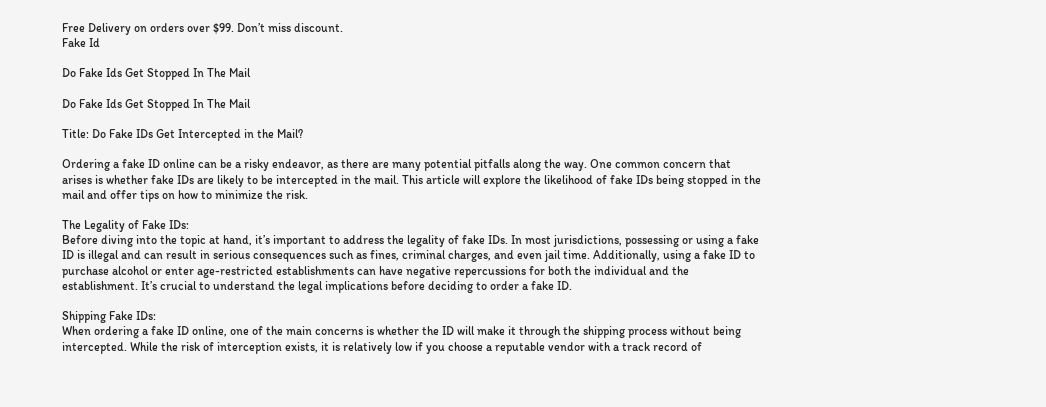Free Delivery on orders over $99. Don’t miss discount.
Fake Id

Do Fake Ids Get Stopped In The Mail

Do Fake Ids Get Stopped In The Mail

Title: Do Fake IDs Get Intercepted in the Mail?

Ordering a fake ID online can be a risky endeavor, as there are many potential pitfalls along the way. One common concern that arises is whether fake IDs are likely to be intercepted in the mail. This article will explore the likelihood of fake IDs being stopped in the mail and offer tips on how to minimize the risk.

The Legality of Fake IDs:
Before diving into the topic at hand, it’s important to address the legality of fake IDs. In most jurisdictions, possessing or using a fake ID is illegal and can result in serious consequences such as fines, criminal charges, and even jail time. Additionally, using a fake ID to purchase alcohol or enter age-restricted establishments can have negative repercussions for both the individual and the establishment. It’s crucial to understand the legal implications before deciding to order a fake ID.

Shipping Fake IDs:
When ordering a fake ID online, one of the main concerns is whether the ID will make it through the shipping process without being intercepted. While the risk of interception exists, it is relatively low if you choose a reputable vendor with a track record of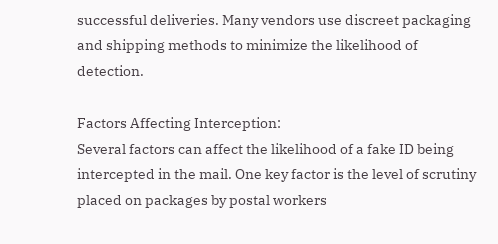successful deliveries. Many vendors use discreet packaging and shipping methods to minimize the likelihood of detection.

Factors Affecting Interception:
Several factors can affect the likelihood of a fake ID being intercepted in the mail. One key factor is the level of scrutiny placed on packages by postal workers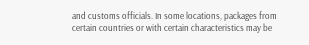and customs officials. In some locations, packages from certain countries or with certain characteristics may be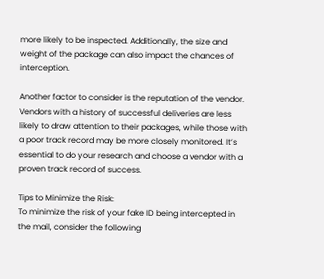more likely to be inspected. Additionally, the size and weight of the package can also impact the chances of interception.

Another factor to consider is the reputation of the vendor. Vendors with a history of successful deliveries are less likely to draw attention to their packages, while those with a poor track record may be more closely monitored. It’s essential to do your research and choose a vendor with a proven track record of success.

Tips to Minimize the Risk:
To minimize the risk of your fake ID being intercepted in the mail, consider the following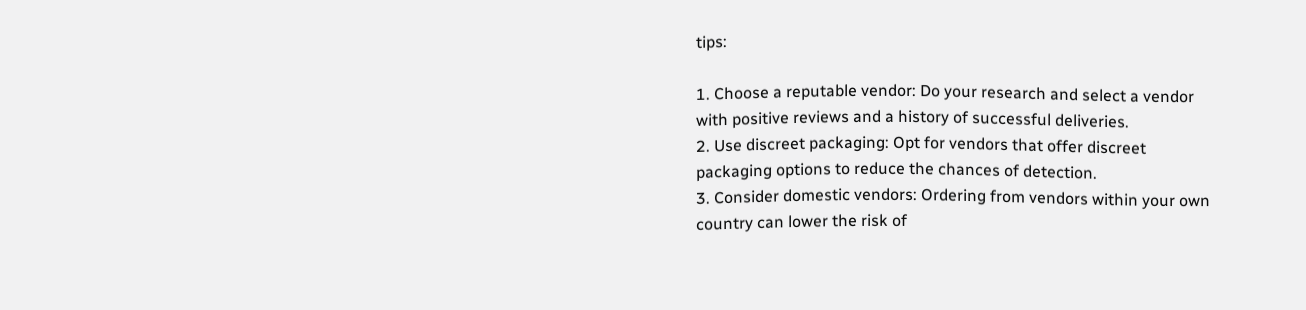tips:

1. Choose a reputable vendor: Do your research and select a vendor with positive reviews and a history of successful deliveries.
2. Use discreet packaging: Opt for vendors that offer discreet packaging options to reduce the chances of detection.
3. Consider domestic vendors: Ordering from vendors within your own country can lower the risk of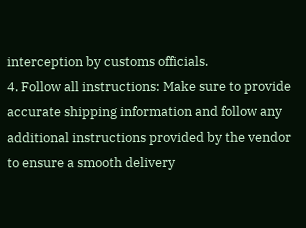interception by customs officials.
4. Follow all instructions: Make sure to provide accurate shipping information and follow any additional instructions provided by the vendor to ensure a smooth delivery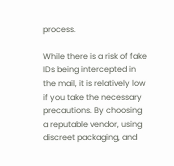process.

While there is a risk of fake IDs being intercepted in the mail, it is relatively low if you take the necessary precautions. By choosing a reputable vendor, using discreet packaging, and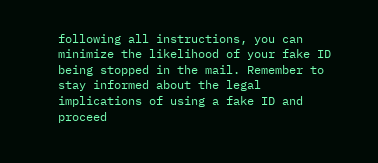following all instructions, you can minimize the likelihood of your fake ID being stopped in the mail. Remember to stay informed about the legal implications of using a fake ID and proceed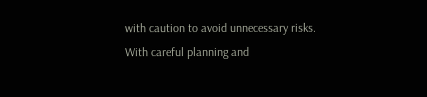with caution to avoid unnecessary risks. With careful planning and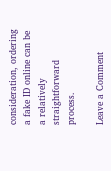consideration, ordering a fake ID online can be a relatively straightforward process.

Leave a Comment